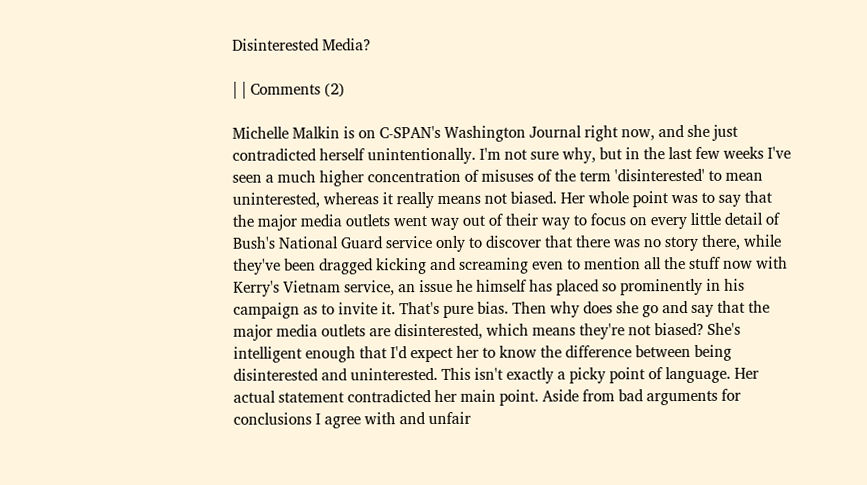Disinterested Media?

| | Comments (2)

Michelle Malkin is on C-SPAN's Washington Journal right now, and she just contradicted herself unintentionally. I'm not sure why, but in the last few weeks I've seen a much higher concentration of misuses of the term 'disinterested' to mean uninterested, whereas it really means not biased. Her whole point was to say that the major media outlets went way out of their way to focus on every little detail of Bush's National Guard service only to discover that there was no story there, while they've been dragged kicking and screaming even to mention all the stuff now with Kerry's Vietnam service, an issue he himself has placed so prominently in his campaign as to invite it. That's pure bias. Then why does she go and say that the major media outlets are disinterested, which means they're not biased? She's intelligent enough that I'd expect her to know the difference between being disinterested and uninterested. This isn't exactly a picky point of language. Her actual statement contradicted her main point. Aside from bad arguments for conclusions I agree with and unfair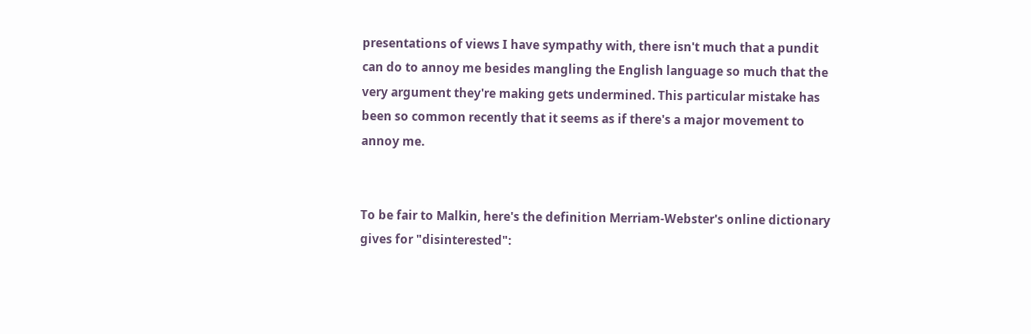presentations of views I have sympathy with, there isn't much that a pundit can do to annoy me besides mangling the English language so much that the very argument they're making gets undermined. This particular mistake has been so common recently that it seems as if there's a major movement to annoy me.


To be fair to Malkin, here's the definition Merriam-Webster's online dictionary gives for "disinterested":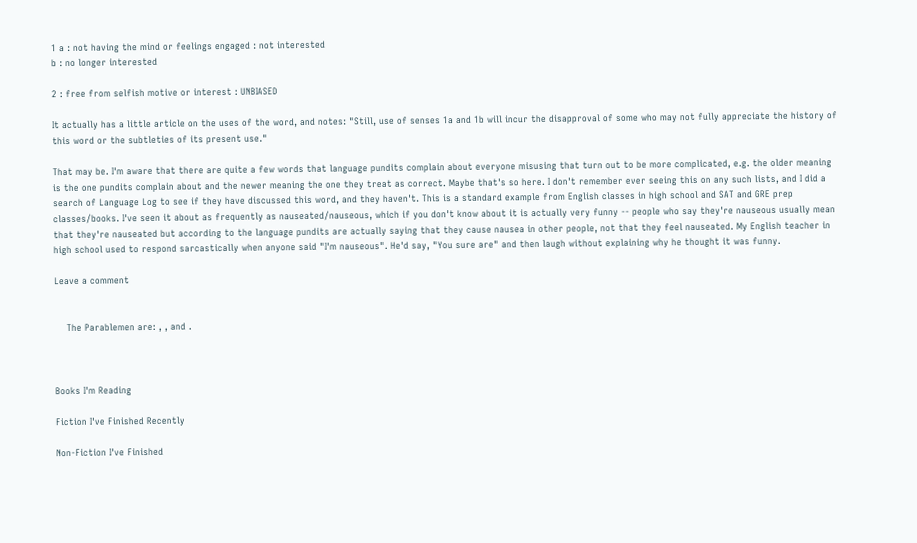1 a : not having the mind or feelings engaged : not interested
b : no longer interested

2 : free from selfish motive or interest : UNBIASED

It actually has a little article on the uses of the word, and notes: "Still, use of senses 1a and 1b will incur the disapproval of some who may not fully appreciate the history of this word or the subtleties of its present use."

That may be. I'm aware that there are quite a few words that language pundits complain about everyone misusing that turn out to be more complicated, e.g. the older meaning is the one pundits complain about and the newer meaning the one they treat as correct. Maybe that's so here. I don't remember ever seeing this on any such lists, and I did a search of Language Log to see if they have discussed this word, and they haven't. This is a standard example from English classes in high school and SAT and GRE prep classes/books. I've seen it about as frequently as nauseated/nauseous, which if you don't know about it is actually very funny -- people who say they're nauseous usually mean that they're nauseated but according to the language pundits are actually saying that they cause nausea in other people, not that they feel nauseated. My English teacher in high school used to respond sarcastically when anyone said "I'm nauseous". He'd say, "You sure are" and then laugh without explaining why he thought it was funny.

Leave a comment


    The Parablemen are: , , and .



Books I'm Reading

Fiction I've Finished Recently

Non-Fiction I've Finished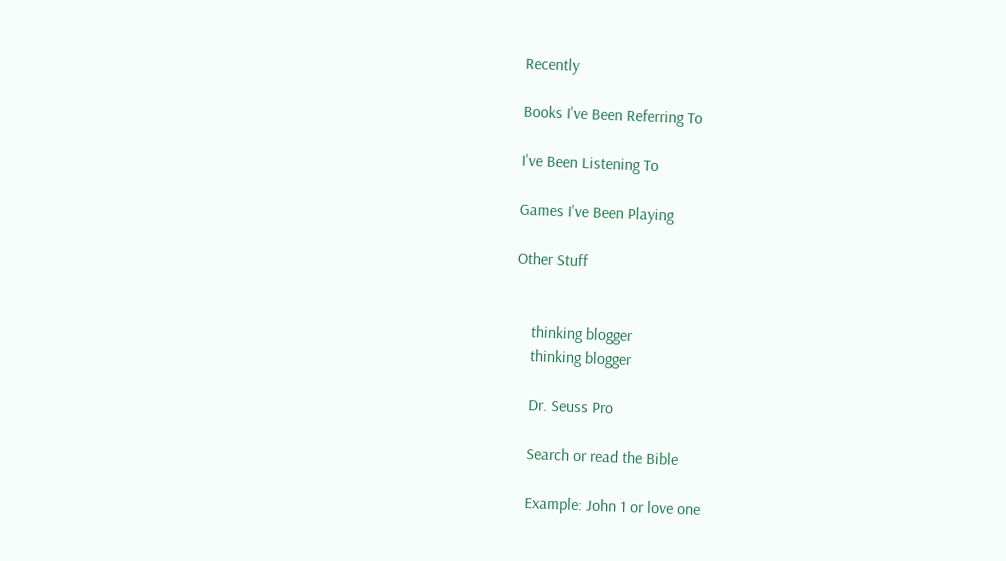Recently

Books I've Been Referring To

I've Been Listening To

Games I've Been Playing

Other Stuff


    thinking blogger
    thinking blogger

    Dr. Seuss Pro

    Search or read the Bible

    Example: John 1 or love one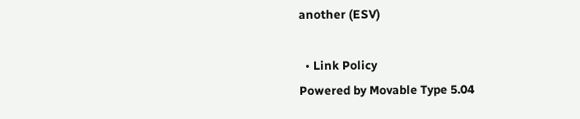another (ESV)

  • Link Policy
Powered by Movable Type 5.04